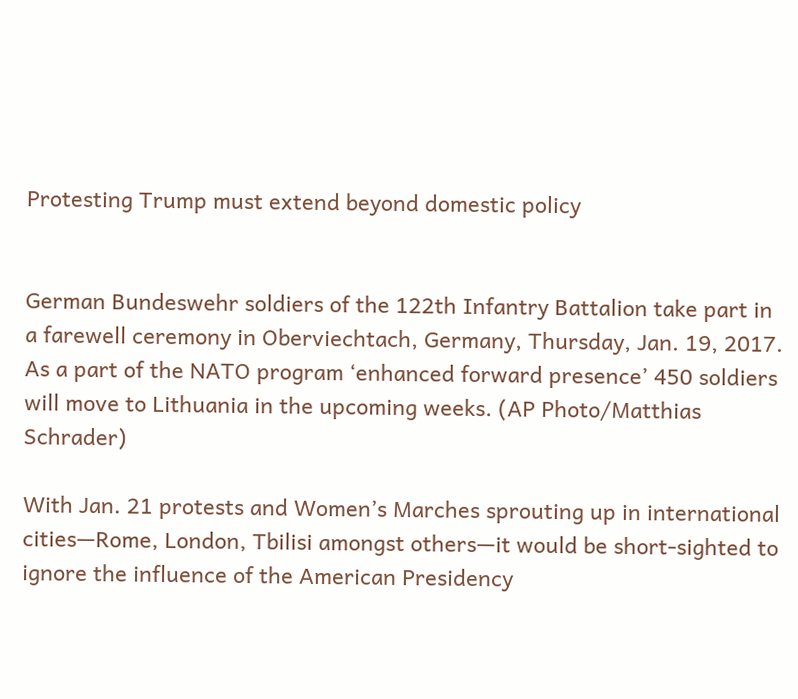Protesting Trump must extend beyond domestic policy


German Bundeswehr soldiers of the 122th Infantry Battalion take part in a farewell ceremony in Oberviechtach, Germany, Thursday, Jan. 19, 2017. As a part of the NATO program ‘enhanced forward presence’ 450 soldiers will move to Lithuania in the upcoming weeks. (AP Photo/Matthias Schrader)

With Jan. 21 protests and Women’s Marches sprouting up in international cities—Rome, London, Tbilisi amongst others—it would be short-sighted to ignore the influence of the American Presidency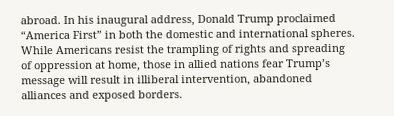abroad. In his inaugural address, Donald Trump proclaimed “America First” in both the domestic and international spheres. While Americans resist the trampling of rights and spreading of oppression at home, those in allied nations fear Trump’s message will result in illiberal intervention, abandoned alliances and exposed borders.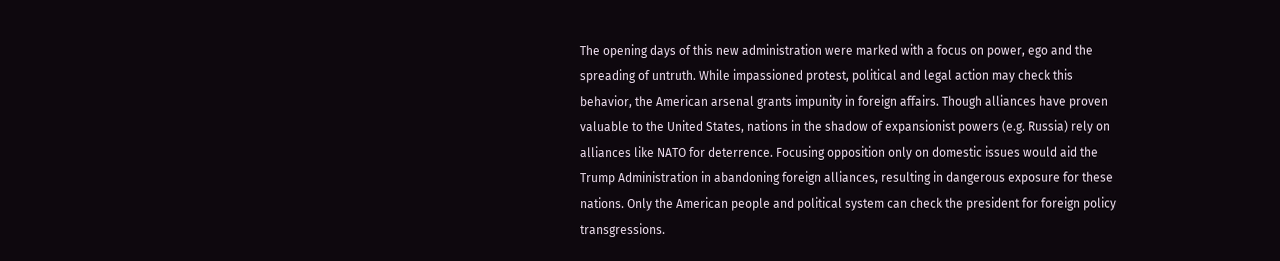The opening days of this new administration were marked with a focus on power, ego and the spreading of untruth. While impassioned protest, political and legal action may check this behavior, the American arsenal grants impunity in foreign affairs. Though alliances have proven valuable to the United States, nations in the shadow of expansionist powers (e.g. Russia) rely on alliances like NATO for deterrence. Focusing opposition only on domestic issues would aid the Trump Administration in abandoning foreign alliances, resulting in dangerous exposure for these nations. Only the American people and political system can check the president for foreign policy transgressions.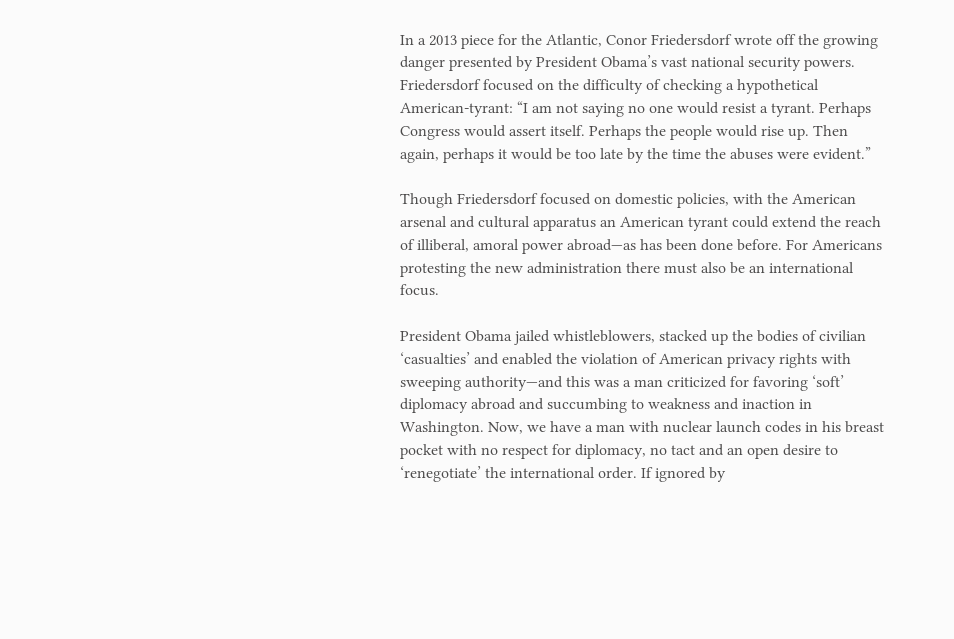In a 2013 piece for the Atlantic, Conor Friedersdorf wrote off the growing danger presented by President Obama’s vast national security powers. Friedersdorf focused on the difficulty of checking a hypothetical American-tyrant: “I am not saying no one would resist a tyrant. Perhaps Congress would assert itself. Perhaps the people would rise up. Then again, perhaps it would be too late by the time the abuses were evident.”

Though Friedersdorf focused on domestic policies, with the American arsenal and cultural apparatus an American tyrant could extend the reach of illiberal, amoral power abroad—as has been done before. For Americans protesting the new administration there must also be an international focus.

President Obama jailed whistleblowers, stacked up the bodies of civilian ‘casualties’ and enabled the violation of American privacy rights with sweeping authority—and this was a man criticized for favoring ‘soft’ diplomacy abroad and succumbing to weakness and inaction in Washington. Now, we have a man with nuclear launch codes in his breast pocket with no respect for diplomacy, no tact and an open desire to ‘renegotiate’ the international order. If ignored by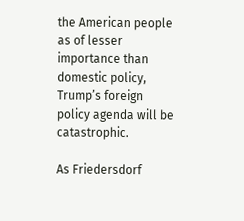the American people as of lesser importance than domestic policy, Trump’s foreign policy agenda will be catastrophic.

As Friedersdorf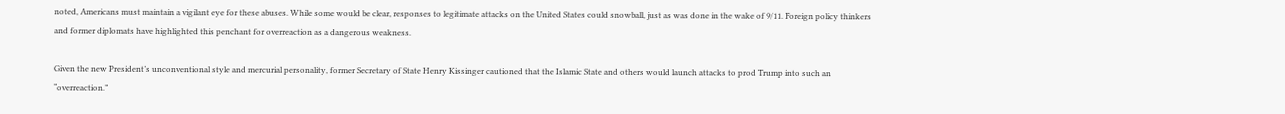noted, Americans must maintain a vigilant eye for these abuses. While some would be clear, responses to legitimate attacks on the United States could snowball, just as was done in the wake of 9/11. Foreign policy thinkers and former diplomats have highlighted this penchant for overreaction as a dangerous weakness.

Given the new President’s unconventional style and mercurial personality, former Secretary of State Henry Kissinger cautioned that the Islamic State and others would launch attacks to prod Trump into such an “overreaction.”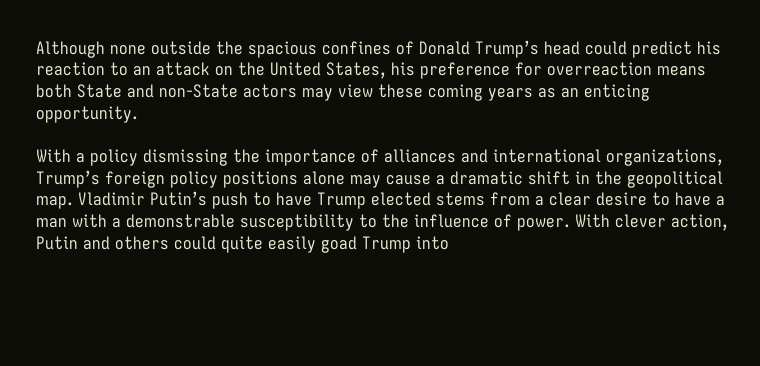Although none outside the spacious confines of Donald Trump’s head could predict his reaction to an attack on the United States, his preference for overreaction means both State and non-State actors may view these coming years as an enticing opportunity.

With a policy dismissing the importance of alliances and international organizations, Trump’s foreign policy positions alone may cause a dramatic shift in the geopolitical map. Vladimir Putin’s push to have Trump elected stems from a clear desire to have a man with a demonstrable susceptibility to the influence of power. With clever action, Putin and others could quite easily goad Trump into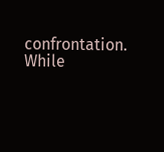confrontation. While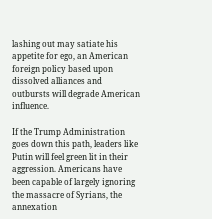lashing out may satiate his appetite for ego, an American foreign policy based upon dissolved alliances and outbursts will degrade American influence.

If the Trump Administration goes down this path, leaders like Putin will feel green lit in their aggression. Americans have been capable of largely ignoring the massacre of Syrians, the annexation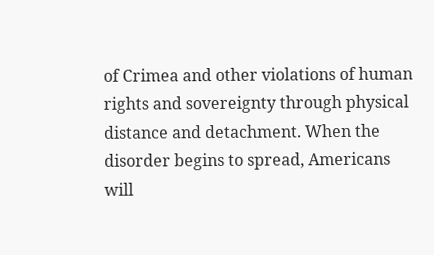of Crimea and other violations of human rights and sovereignty through physical distance and detachment. When the disorder begins to spread, Americans will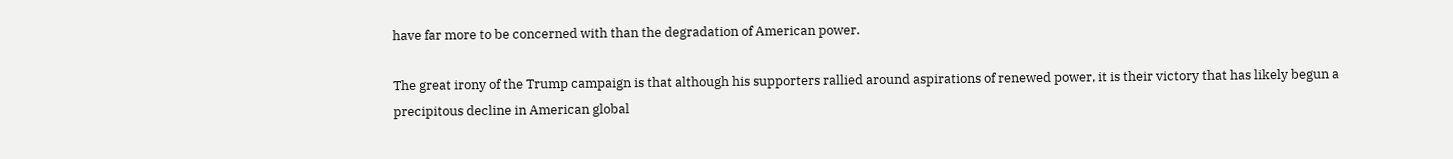have far more to be concerned with than the degradation of American power.

The great irony of the Trump campaign is that although his supporters rallied around aspirations of renewed power, it is their victory that has likely begun a precipitous decline in American global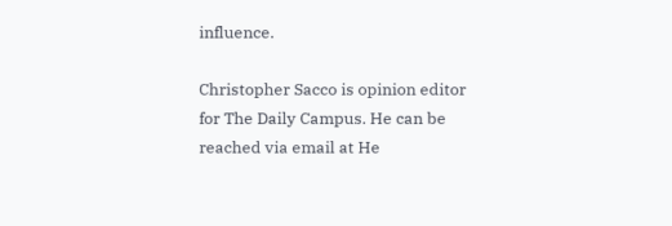influence.

Christopher Sacco is opinion editor for The Daily Campus. He can be reached via email at He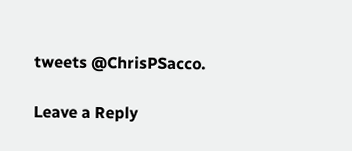tweets @ChrisPSacco.

Leave a Reply